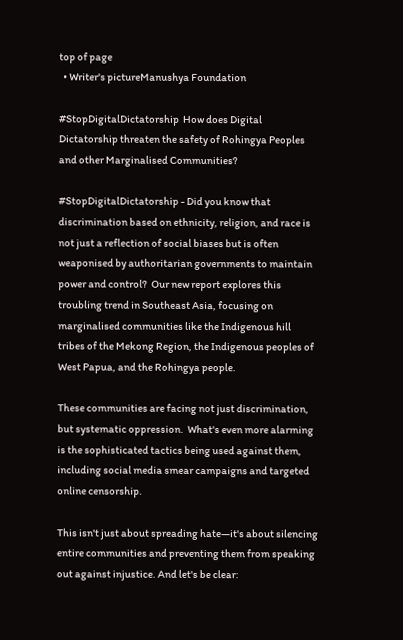top of page
  • Writer's pictureManushya Foundation

#StopDigitalDictatorship  How does Digital Dictatorship threaten the safety of Rohingya Peoples and other Marginalised Communities?

#StopDigitalDictatorship - Did you know that discrimination based on ethnicity, religion, and race is not just a reflection of social biases but is often weaponised by authoritarian governments to maintain power and control?  Our new report explores this troubling trend in Southeast Asia, focusing on marginalised communities like the Indigenous hill tribes of the Mekong Region, the Indigenous peoples of West Papua, and the Rohingya people.

These communities are facing not just discrimination, but systematic oppression.  What's even more alarming is the sophisticated tactics being used against them, including social media smear campaigns and targeted online censorship.

This isn't just about spreading hate—it's about silencing entire communities and preventing them from speaking out against injustice. And let's be clear: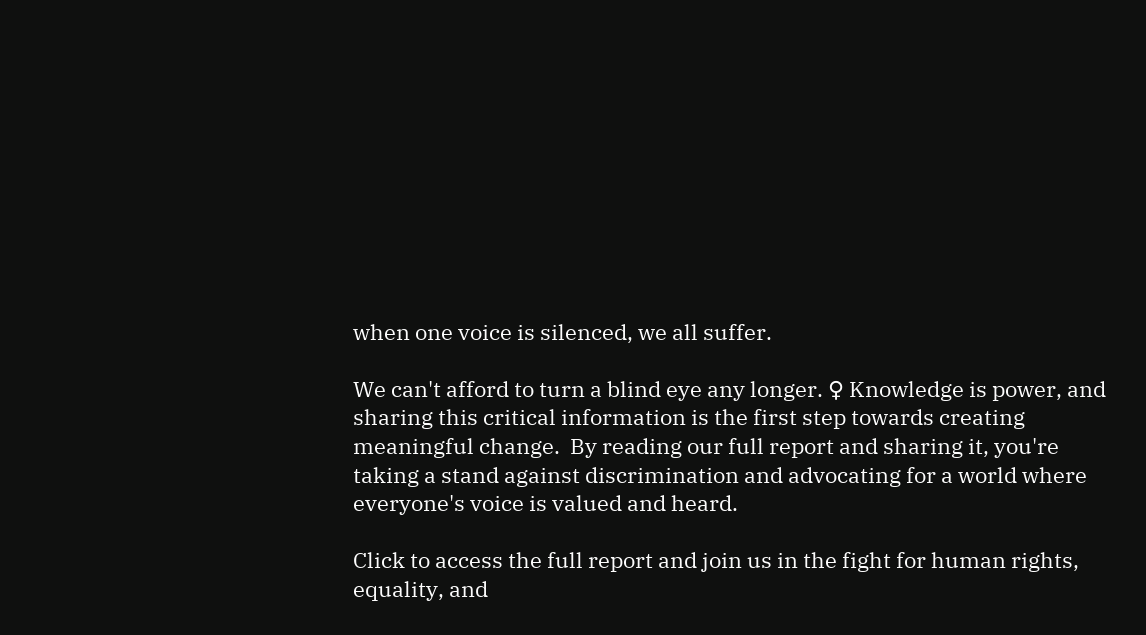when one voice is silenced, we all suffer.

We can't afford to turn a blind eye any longer. ♀ Knowledge is power, and sharing this critical information is the first step towards creating meaningful change.  By reading our full report and sharing it, you're taking a stand against discrimination and advocating for a world where everyone's voice is valued and heard.

Click to access the full report and join us in the fight for human rights, equality, and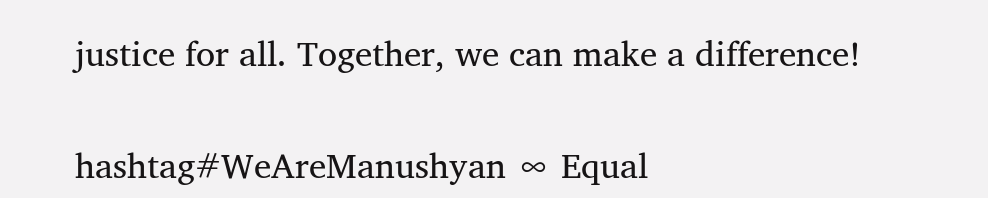justice for all. Together, we can make a difference!

hashtag#WeAreManushyan ∞ Equal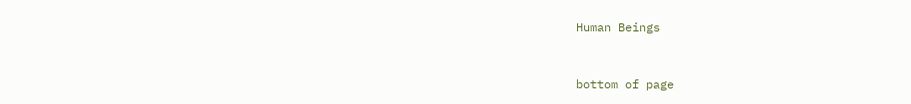Human Beings


bottom of page